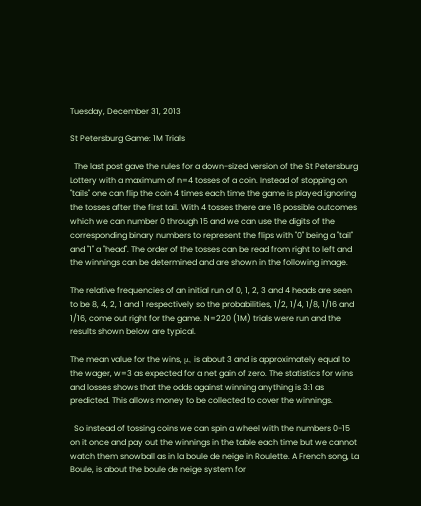Tuesday, December 31, 2013

St Petersburg Game: 1M Trials

  The last post gave the rules for a down-sized version of the St Petersburg Lottery with a maximum of n=4 tosses of a coin. Instead of stopping on "tails" one can flip the coin 4 times each time the game is played ignoring the tosses after the first tail. With 4 tosses there are 16 possible outcomes which we can number 0 through 15 and we can use the digits of the corresponding binary numbers to represent the flips with "0" being a "tail" and "1" a "head". The order of the tosses can be read from right to left and the winnings can be determined and are shown in the following image.

The relative frequencies of an initial run of 0, 1, 2, 3 and 4 heads are seen to be 8, 4, 2, 1 and 1 respectively so the probabilities, 1/2, 1/4, 1/8, 1/16 and 1/16, come out right for the game. N=220 (1M) trials were run and the results shown below are typical.

The mean value for the wins, μ, is about 3 and is approximately equal to the wager, w=3 as expected for a net gain of zero. The statistics for wins and losses shows that the odds against winning anything is 3:1 as predicted. This allows money to be collected to cover the winnings.

  So instead of tossing coins we can spin a wheel with the numbers 0-15 on it once and pay out the winnings in the table each time but we cannot watch them snowball as in la boule de neige in Roulette. A French song, La Boule, is about the boule de neige system for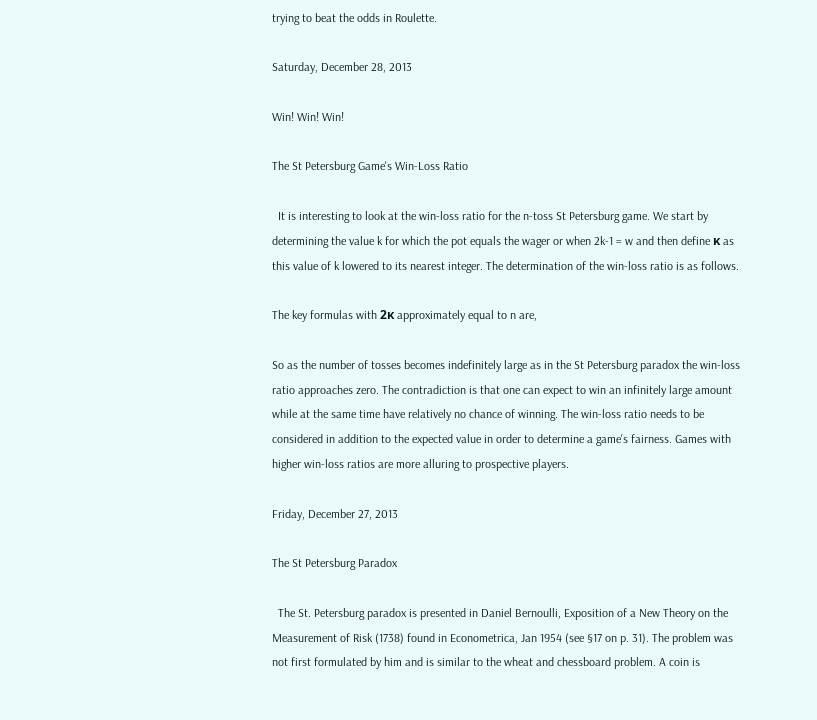trying to beat the odds in Roulette.

Saturday, December 28, 2013

Win! Win! Win!

The St Petersburg Game's Win-Loss Ratio

  It is interesting to look at the win-loss ratio for the n-toss St Petersburg game. We start by determining the value k for which the pot equals the wager or when 2k-1 = w and then define κ as this value of k lowered to its nearest integer. The determination of the win-loss ratio is as follows.

The key formulas with 2κ approximately equal to n are,

So as the number of tosses becomes indefinitely large as in the St Petersburg paradox the win-loss ratio approaches zero. The contradiction is that one can expect to win an infinitely large amount while at the same time have relatively no chance of winning. The win-loss ratio needs to be considered in addition to the expected value in order to determine a game's fairness. Games with higher win-loss ratios are more alluring to prospective players.

Friday, December 27, 2013

The St Petersburg Paradox

  The St. Petersburg paradox is presented in Daniel Bernoulli, Exposition of a New Theory on the Measurement of Risk (1738) found in Econometrica, Jan 1954 (see §17 on p. 31). The problem was not first formulated by him and is similar to the wheat and chessboard problem. A coin is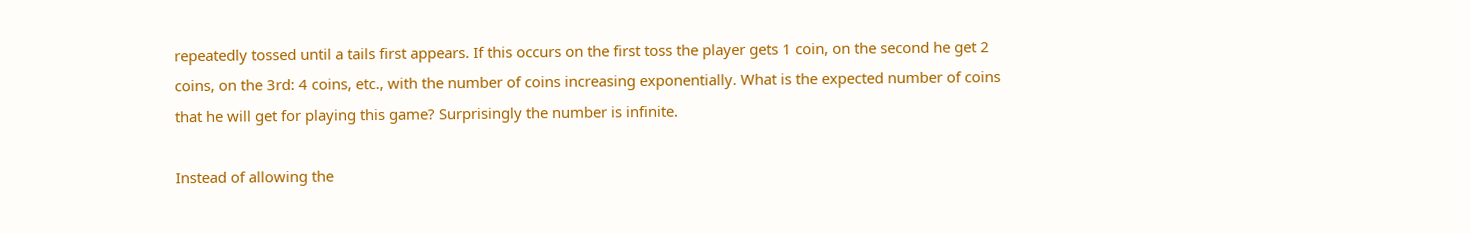repeatedly tossed until a tails first appears. If this occurs on the first toss the player gets 1 coin, on the second he get 2 coins, on the 3rd: 4 coins, etc., with the number of coins increasing exponentially. What is the expected number of coins that he will get for playing this game? Surprisingly the number is infinite.

Instead of allowing the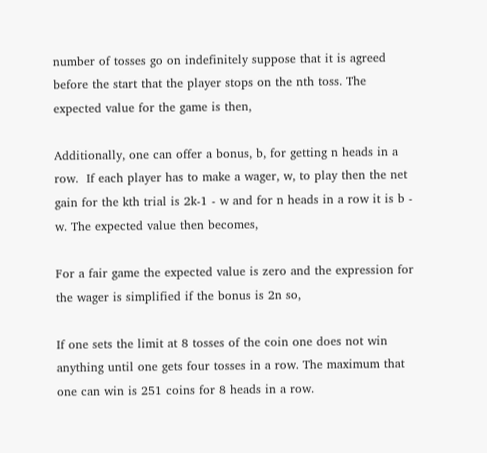number of tosses go on indefinitely suppose that it is agreed before the start that the player stops on the nth toss. The expected value for the game is then,

Additionally, one can offer a bonus, b, for getting n heads in a row.  If each player has to make a wager, w, to play then the net gain for the kth trial is 2k-1 - w and for n heads in a row it is b - w. The expected value then becomes,

For a fair game the expected value is zero and the expression for the wager is simplified if the bonus is 2n so,

If one sets the limit at 8 tosses of the coin one does not win anything until one gets four tosses in a row. The maximum that one can win is 251 coins for 8 heads in a row.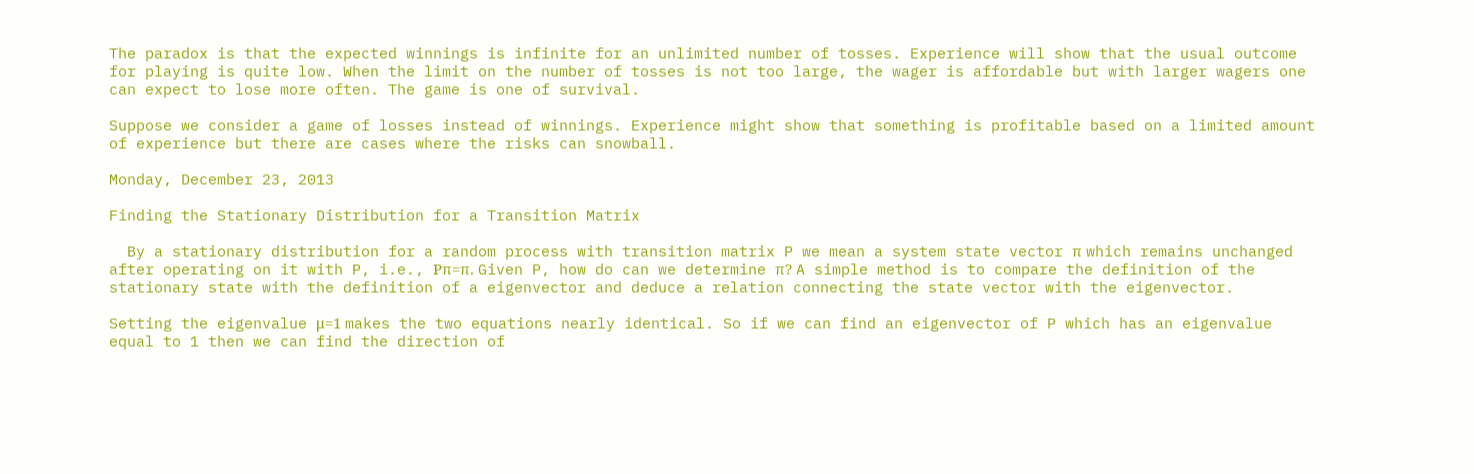The paradox is that the expected winnings is infinite for an unlimited number of tosses. Experience will show that the usual outcome for playing is quite low. When the limit on the number of tosses is not too large, the wager is affordable but with larger wagers one can expect to lose more often. The game is one of survival.

Suppose we consider a game of losses instead of winnings. Experience might show that something is profitable based on a limited amount of experience but there are cases where the risks can snowball.

Monday, December 23, 2013

Finding the Stationary Distribution for a Transition Matrix

  By a stationary distribution for a random process with transition matrix P we mean a system state vector π which remains unchanged after operating on it with P, i.e., Pπ=π. Given P, how do can we determine π? A simple method is to compare the definition of the stationary state with the definition of a eigenvector and deduce a relation connecting the state vector with the eigenvector.

Setting the eigenvalue μ=1 makes the two equations nearly identical. So if we can find an eigenvector of P which has an eigenvalue equal to 1 then we can find the direction of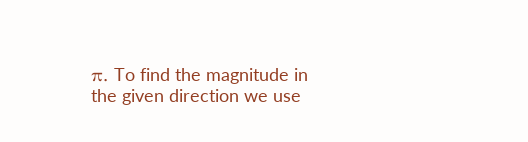π. To find the magnitude in the given direction we use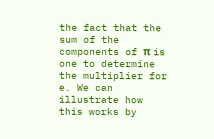the fact that the sum of the components of π is one to determine the multiplier for e. We can illustrate how this works by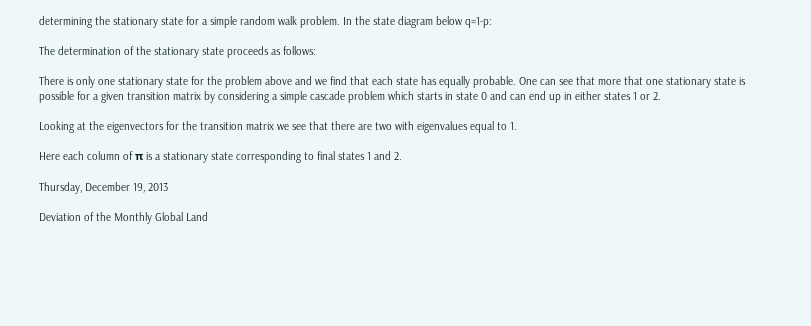determining the stationary state for a simple random walk problem. In the state diagram below q=1-p:

The determination of the stationary state proceeds as follows:

There is only one stationary state for the problem above and we find that each state has equally probable. One can see that more that one stationary state is possible for a given transition matrix by considering a simple cascade problem which starts in state 0 and can end up in either states 1 or 2.

Looking at the eigenvectors for the transition matrix we see that there are two with eigenvalues equal to 1.

Here each column of π is a stationary state corresponding to final states 1 and 2.

Thursday, December 19, 2013

Deviation of the Monthly Global Land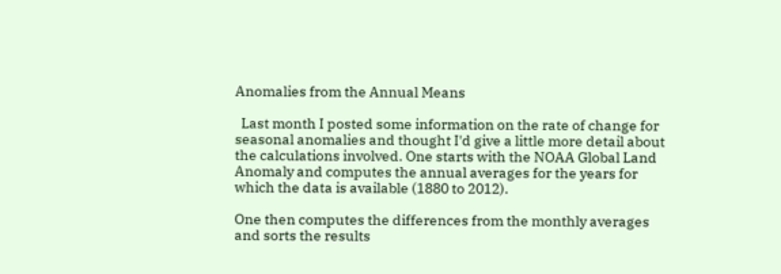Anomalies from the Annual Means

  Last month I posted some information on the rate of change for seasonal anomalies and thought I'd give a little more detail about the calculations involved. One starts with the NOAA Global Land Anomaly and computes the annual averages for the years for which the data is available (1880 to 2012).

One then computes the differences from the monthly averages and sorts the results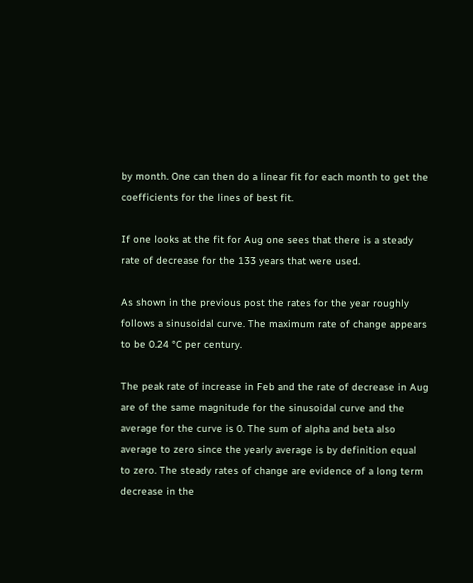by month. One can then do a linear fit for each month to get the coefficients for the lines of best fit.

If one looks at the fit for Aug one sees that there is a steady rate of decrease for the 133 years that were used.

As shown in the previous post the rates for the year roughly follows a sinusoidal curve. The maximum rate of change appears to be 0.24 °C per century.

The peak rate of increase in Feb and the rate of decrease in Aug are of the same magnitude for the sinusoidal curve and the average for the curve is 0. The sum of alpha and beta also average to zero since the yearly average is by definition equal to zero. The steady rates of change are evidence of a long term decrease in the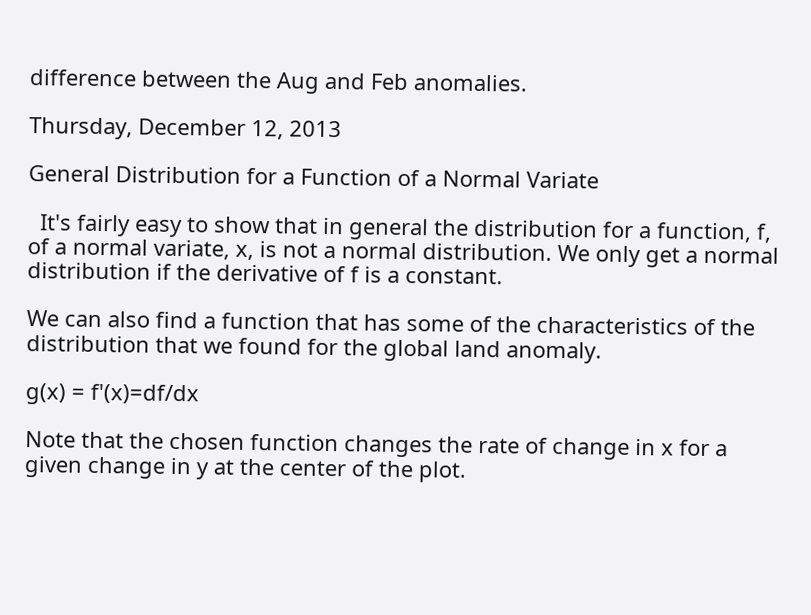difference between the Aug and Feb anomalies.

Thursday, December 12, 2013

General Distribution for a Function of a Normal Variate

  It's fairly easy to show that in general the distribution for a function, f, of a normal variate, x, is not a normal distribution. We only get a normal distribution if the derivative of f is a constant.

We can also find a function that has some of the characteristics of the distribution that we found for the global land anomaly.

g(x) = f'(x)=df/dx

Note that the chosen function changes the rate of change in x for a given change in y at the center of the plot.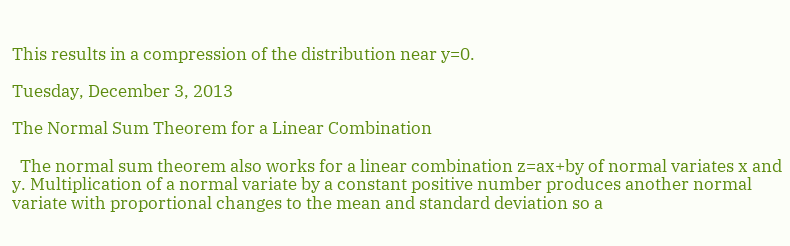This results in a compression of the distribution near y=0.

Tuesday, December 3, 2013

The Normal Sum Theorem for a Linear Combination

  The normal sum theorem also works for a linear combination z=ax+by of normal variates x and y. Multiplication of a normal variate by a constant positive number produces another normal variate with proportional changes to the mean and standard deviation so a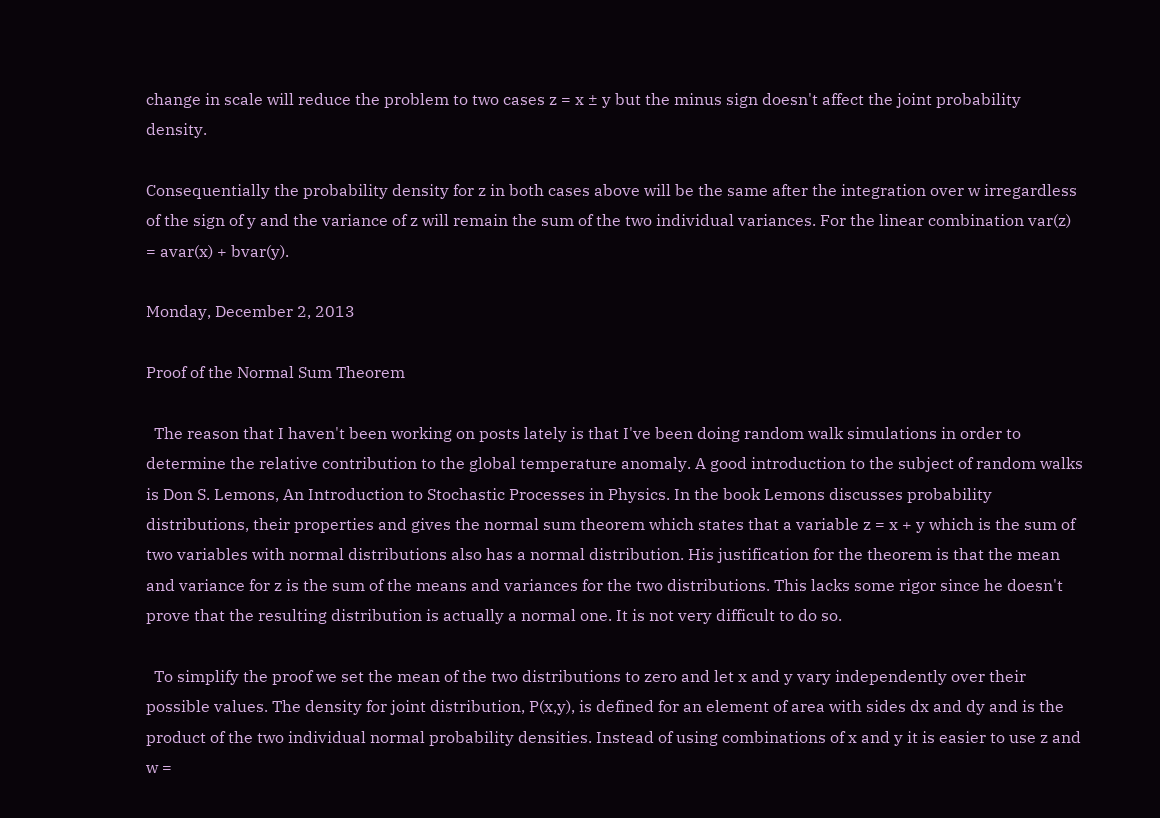change in scale will reduce the problem to two cases z = x ± y but the minus sign doesn't affect the joint probability density.

Consequentially the probability density for z in both cases above will be the same after the integration over w irregardless of the sign of y and the variance of z will remain the sum of the two individual variances. For the linear combination var(z) = avar(x) + bvar(y).

Monday, December 2, 2013

Proof of the Normal Sum Theorem

  The reason that I haven't been working on posts lately is that I've been doing random walk simulations in order to determine the relative contribution to the global temperature anomaly. A good introduction to the subject of random walks is Don S. Lemons, An Introduction to Stochastic Processes in Physics. In the book Lemons discusses probability distributions, their properties and gives the normal sum theorem which states that a variable z = x + y which is the sum of two variables with normal distributions also has a normal distribution. His justification for the theorem is that the mean and variance for z is the sum of the means and variances for the two distributions. This lacks some rigor since he doesn't prove that the resulting distribution is actually a normal one. It is not very difficult to do so.

  To simplify the proof we set the mean of the two distributions to zero and let x and y vary independently over their possible values. The density for joint distribution, P(x,y), is defined for an element of area with sides dx and dy and is the product of the two individual normal probability densities. Instead of using combinations of x and y it is easier to use z and w =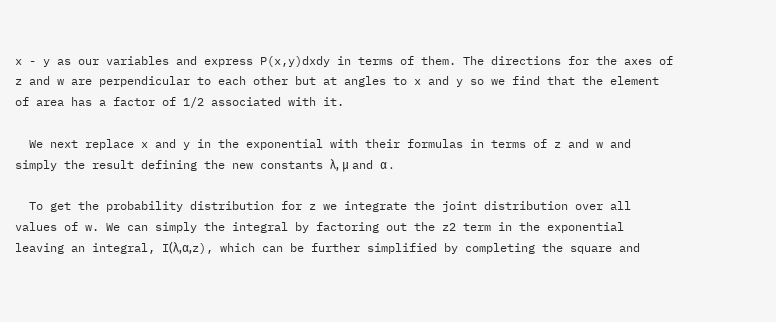x - y as our variables and express P(x,y)dxdy in terms of them. The directions for the axes of z and w are perpendicular to each other but at angles to x and y so we find that the element of area has a factor of 1/2 associated with it.

  We next replace x and y in the exponential with their formulas in terms of z and w and simply the result defining the new constants λ, μ and α .

  To get the probability distribution for z we integrate the joint distribution over all values of w. We can simply the integral by factoring out the z2 term in the exponential leaving an integral, I(λ,α,z), which can be further simplified by completing the square and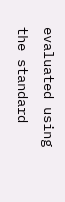evaluated using the standard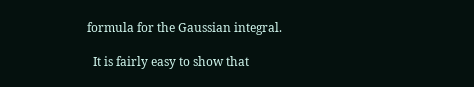formula for the Gaussian integral.

  It is fairly easy to show that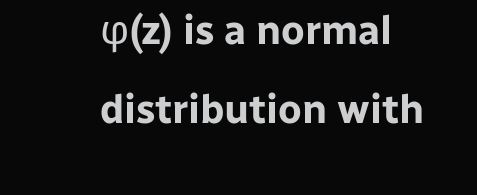φ(z) is a normal distribution with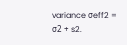variance σeff2 = σ2 + s2.